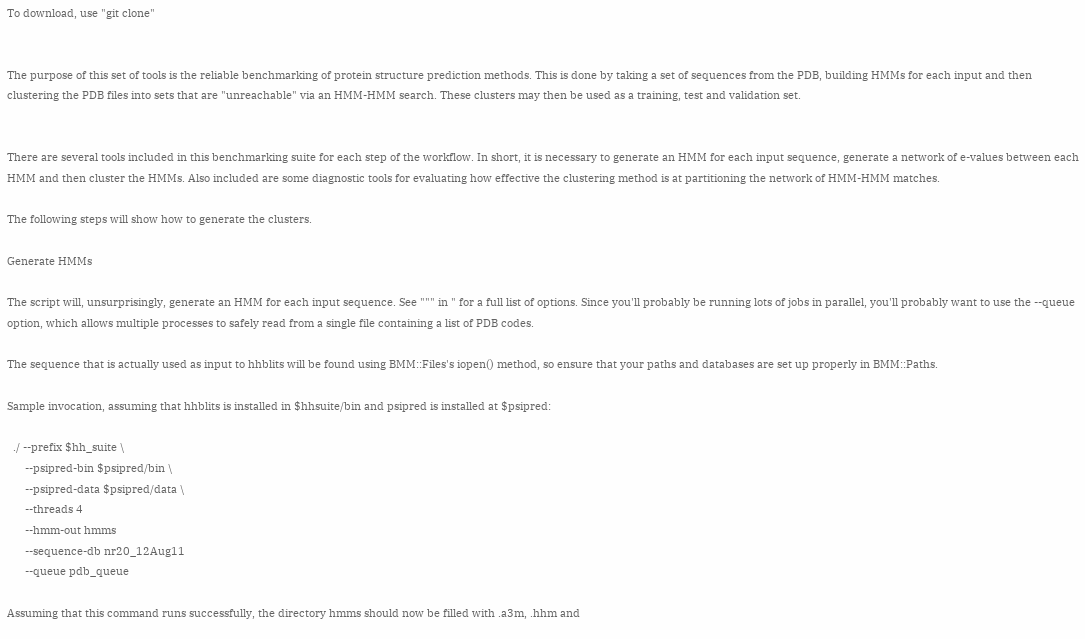To download, use "git clone"


The purpose of this set of tools is the reliable benchmarking of protein structure prediction methods. This is done by taking a set of sequences from the PDB, building HMMs for each input and then clustering the PDB files into sets that are "unreachable" via an HMM-HMM search. These clusters may then be used as a training, test and validation set.


There are several tools included in this benchmarking suite for each step of the workflow. In short, it is necessary to generate an HMM for each input sequence, generate a network of e-values between each HMM and then cluster the HMMs. Also included are some diagnostic tools for evaluating how effective the clustering method is at partitioning the network of HMM-HMM matches.

The following steps will show how to generate the clusters.

Generate HMMs

The script will, unsurprisingly, generate an HMM for each input sequence. See """ in " for a full list of options. Since you'll probably be running lots of jobs in parallel, you'll probably want to use the --queue option, which allows multiple processes to safely read from a single file containing a list of PDB codes.

The sequence that is actually used as input to hhblits will be found using BMM::Files's iopen() method, so ensure that your paths and databases are set up properly in BMM::Paths.

Sample invocation, assuming that hhblits is installed in $hhsuite/bin and psipred is installed at $psipred:

  ./ --prefix $hh_suite \
      --psipred-bin $psipred/bin \
      --psipred-data $psipred/data \
      --threads 4
      --hmm-out hmms
      --sequence-db nr20_12Aug11
      --queue pdb_queue

Assuming that this command runs successfully, the directory hmms should now be filled with .a3m, .hhm and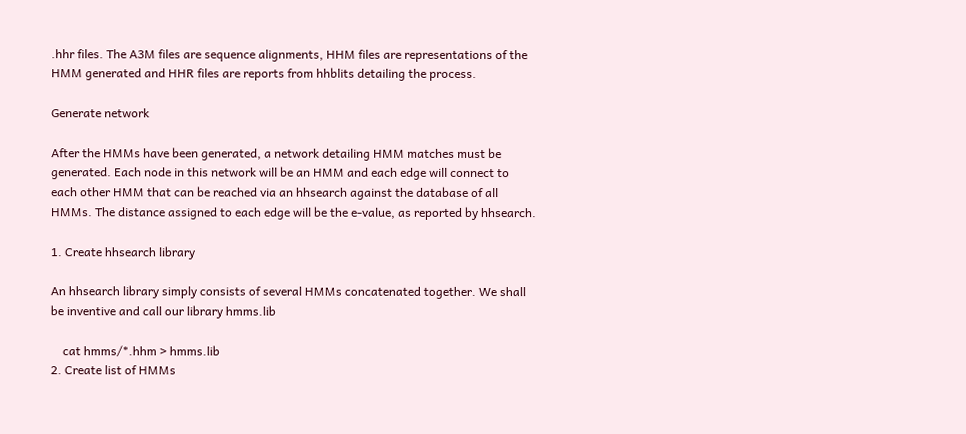.hhr files. The A3M files are sequence alignments, HHM files are representations of the HMM generated and HHR files are reports from hhblits detailing the process.

Generate network

After the HMMs have been generated, a network detailing HMM matches must be generated. Each node in this network will be an HMM and each edge will connect to each other HMM that can be reached via an hhsearch against the database of all HMMs. The distance assigned to each edge will be the e-value, as reported by hhsearch.

1. Create hhsearch library

An hhsearch library simply consists of several HMMs concatenated together. We shall be inventive and call our library hmms.lib

    cat hmms/*.hhm > hmms.lib
2. Create list of HMMs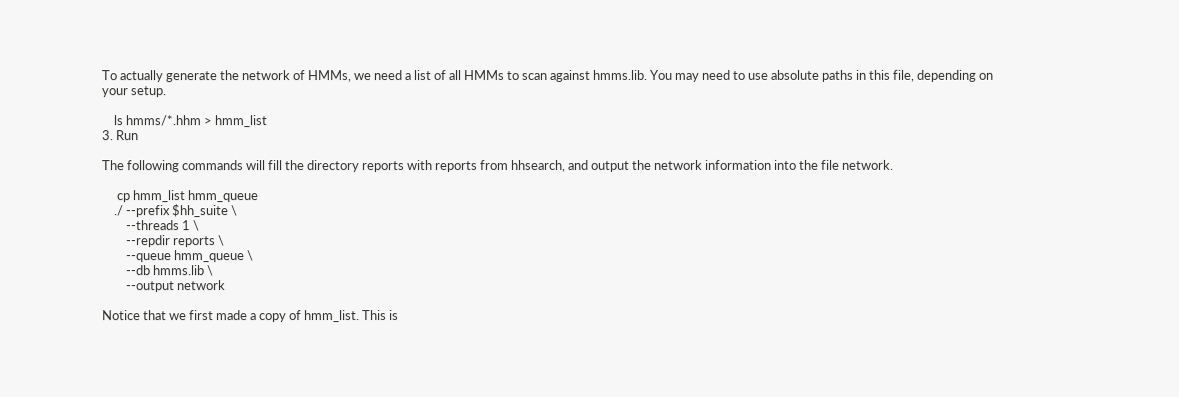To actually generate the network of HMMs, we need a list of all HMMs to scan against hmms.lib. You may need to use absolute paths in this file, depending on your setup.

    ls hmms/*.hhm > hmm_list
3. Run

The following commands will fill the directory reports with reports from hhsearch, and output the network information into the file network.

     cp hmm_list hmm_queue
    ./ --prefix $hh_suite \
        --threads 1 \
        --repdir reports \
        --queue hmm_queue \
        --db hmms.lib \
        --output network

Notice that we first made a copy of hmm_list. This is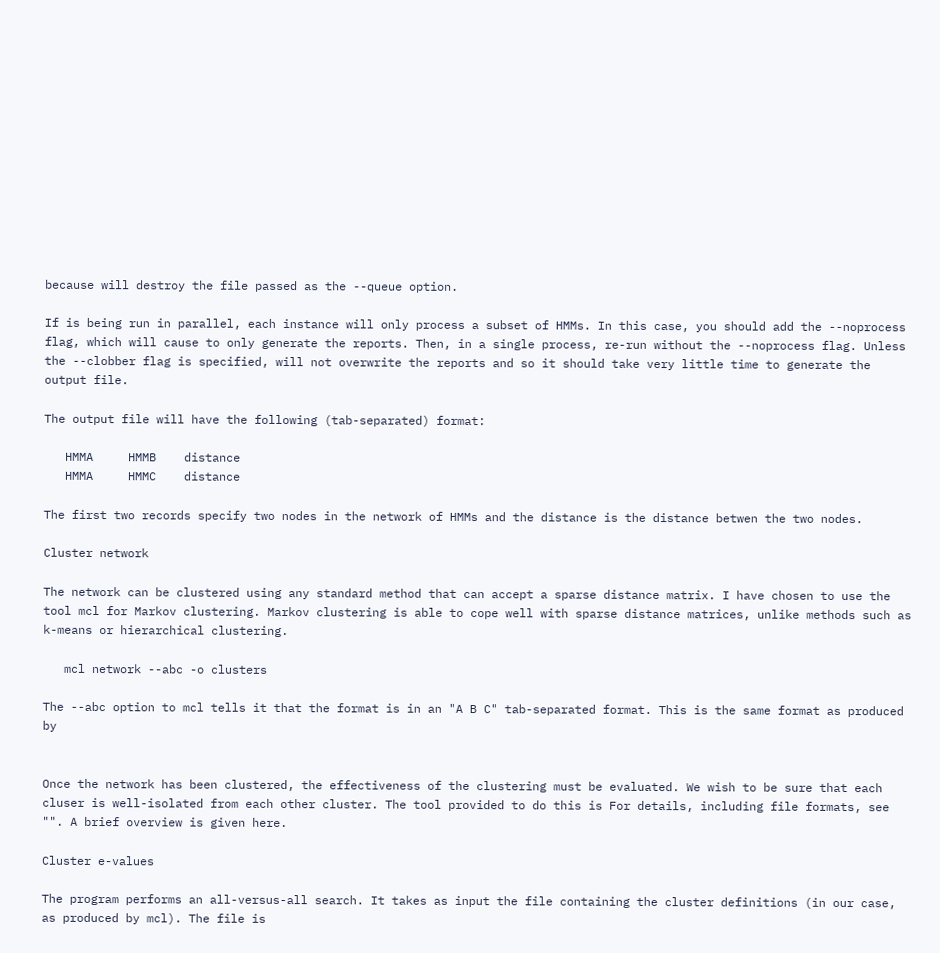because will destroy the file passed as the --queue option.

If is being run in parallel, each instance will only process a subset of HMMs. In this case, you should add the --noprocess flag, which will cause to only generate the reports. Then, in a single process, re-run without the --noprocess flag. Unless the --clobber flag is specified, will not overwrite the reports and so it should take very little time to generate the output file.

The output file will have the following (tab-separated) format:

   HMMA     HMMB    distance
   HMMA     HMMC    distance

The first two records specify two nodes in the network of HMMs and the distance is the distance betwen the two nodes.

Cluster network

The network can be clustered using any standard method that can accept a sparse distance matrix. I have chosen to use the tool mcl for Markov clustering. Markov clustering is able to cope well with sparse distance matrices, unlike methods such as k-means or hierarchical clustering.

   mcl network --abc -o clusters

The --abc option to mcl tells it that the format is in an "A B C" tab-separated format. This is the same format as produced by


Once the network has been clustered, the effectiveness of the clustering must be evaluated. We wish to be sure that each cluser is well-isolated from each other cluster. The tool provided to do this is For details, including file formats, see "". A brief overview is given here.

Cluster e-values

The program performs an all-versus-all search. It takes as input the file containing the cluster definitions (in our case, as produced by mcl). The file is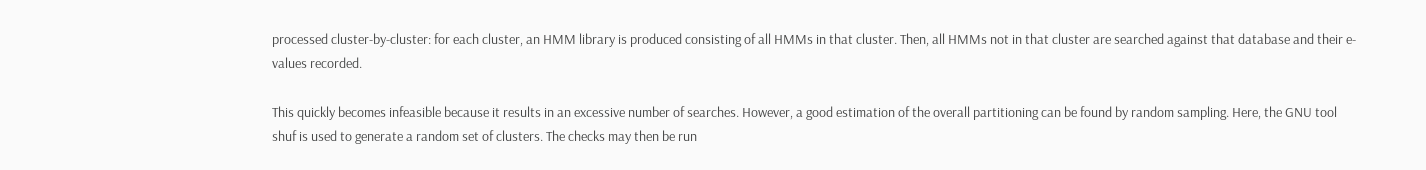processed cluster-by-cluster: for each cluster, an HMM library is produced consisting of all HMMs in that cluster. Then, all HMMs not in that cluster are searched against that database and their e-values recorded.

This quickly becomes infeasible because it results in an excessive number of searches. However, a good estimation of the overall partitioning can be found by random sampling. Here, the GNU tool shuf is used to generate a random set of clusters. The checks may then be run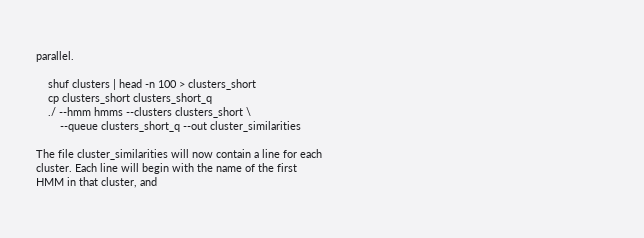parallel.

    shuf clusters | head -n 100 > clusters_short
    cp clusters_short clusters_short_q
    ./ --hmm hmms --clusters clusters_short \
        --queue clusters_short_q --out cluster_similarities

The file cluster_similarities will now contain a line for each cluster. Each line will begin with the name of the first HMM in that cluster, and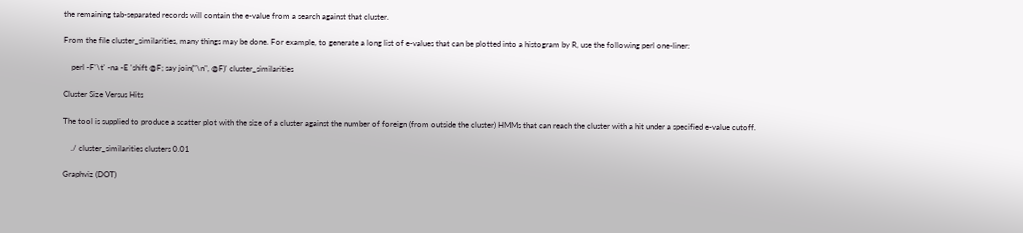the remaining tab-separated records will contain the e-value from a search against that cluster.

From the file cluster_similarities, many things may be done. For example, to generate a long list of e-values that can be plotted into a histogram by R, use the following perl one-liner:

    perl -F'\t' -na -E 'shift @F; say join("\n", @F)' cluster_similarities

Cluster Size Versus Hits

The tool is supplied to produce a scatter plot with the size of a cluster against the number of foreign (from outside the cluster) HMMs that can reach the cluster with a hit under a specified e-value cutoff.

    ./ cluster_similarities clusters 0.01

Graphviz (DOT)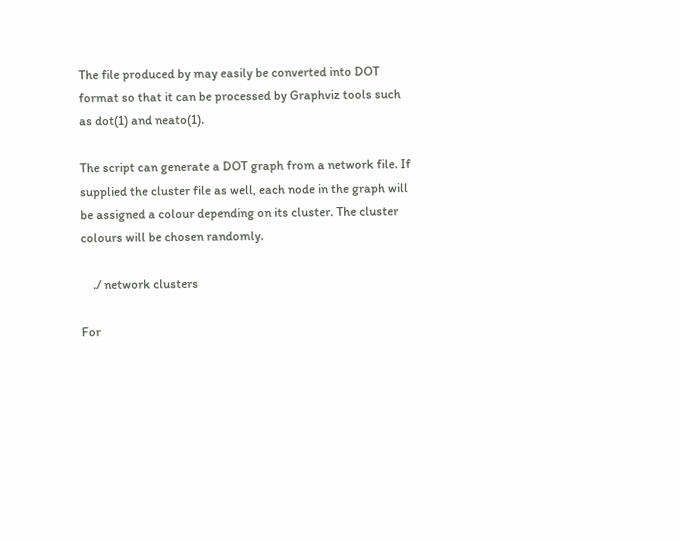The file produced by may easily be converted into DOT format so that it can be processed by Graphviz tools such as dot(1) and neato(1).

The script can generate a DOT graph from a network file. If supplied the cluster file as well, each node in the graph will be assigned a colour depending on its cluster. The cluster colours will be chosen randomly.

    ./ network clusters

For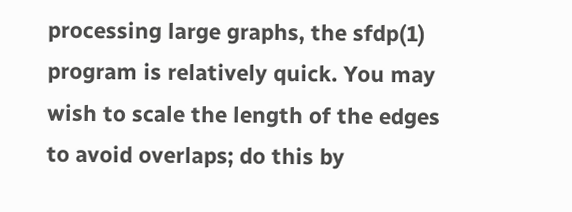processing large graphs, the sfdp(1) program is relatively quick. You may wish to scale the length of the edges to avoid overlaps; do this by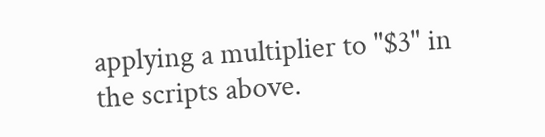applying a multiplier to "$3" in the scripts above.